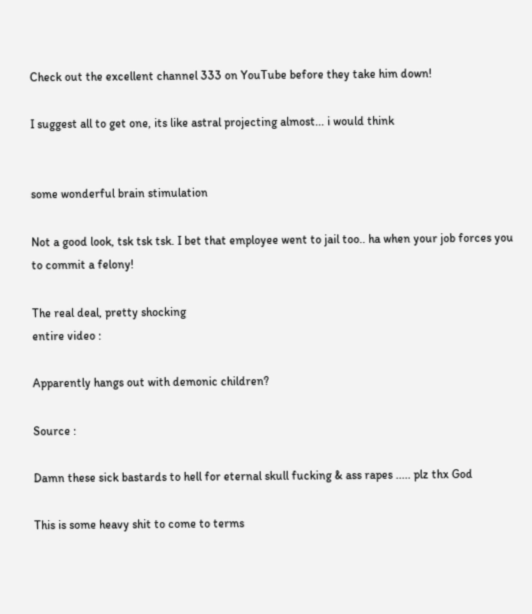Check out the excellent channel 333 on YouTube before they take him down!

I suggest all to get one, its like astral projecting almost... i would think


some wonderful brain stimulation

Not a good look, tsk tsk tsk. I bet that employee went to jail too.. ha when your job forces you to commit a felony!

The real deal, pretty shocking
entire video :

Apparently hangs out with demonic children?

Source :

Damn these sick bastards to hell for eternal skull fucking & ass rapes ..... plz thx God

This is some heavy shit to come to terms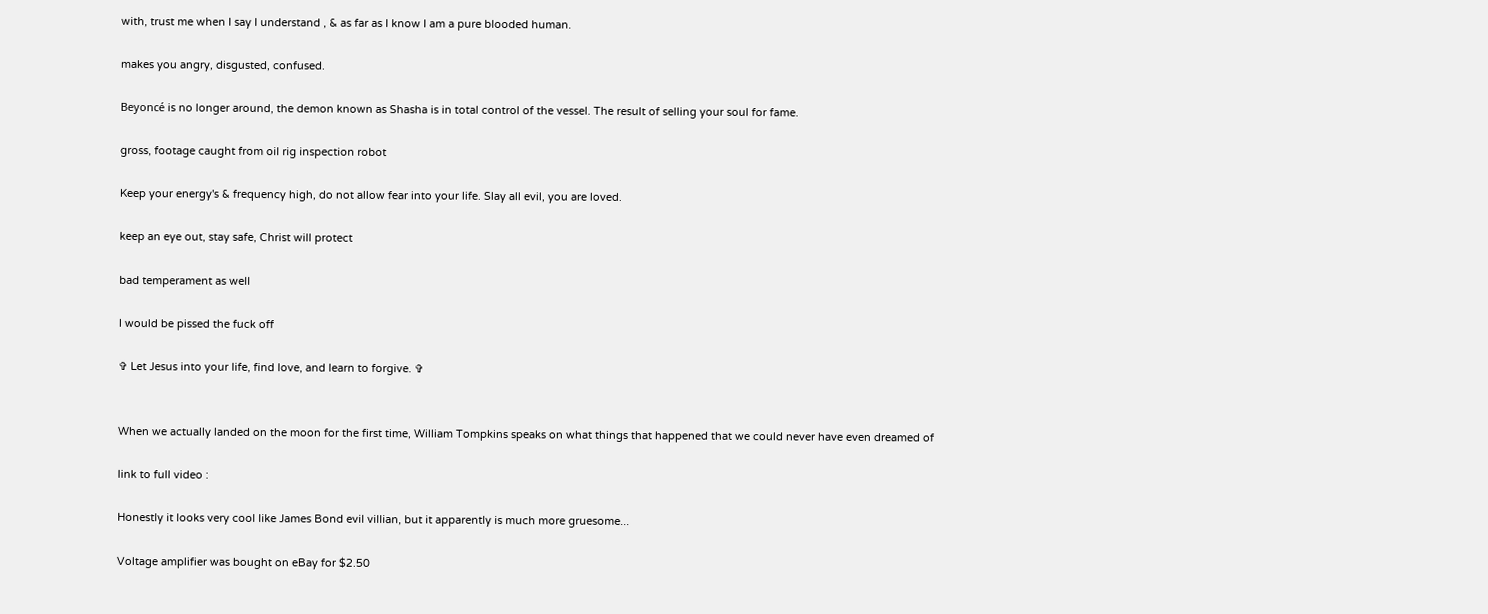with, trust me when I say I understand , & as far as I know I am a pure blooded human.

makes you angry, disgusted, confused.

Beyoncé is no longer around, the demon known as Shasha is in total control of the vessel. The result of selling your soul for fame.

gross, footage caught from oil rig inspection robot

Keep your energy's & frequency high, do not allow fear into your life. Slay all evil, you are loved.

keep an eye out, stay safe, Christ will protect

bad temperament as well

I would be pissed the fuck off

✞ Let Jesus into your life, find love, and learn to forgive. ✞


When we actually landed on the moon for the first time, William Tompkins speaks on what things that happened that we could never have even dreamed of

link to full video :

Honestly it looks very cool like James Bond evil villian, but it apparently is much more gruesome...

Voltage amplifier was bought on eBay for $2.50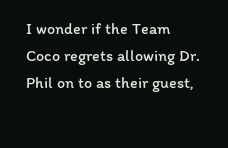I wonder if the Team Coco regrets allowing Dr. Phil on to as their guest,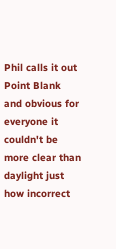Phil calls it out Point Blank and obvious for everyone it couldn't be more clear than daylight just how incorrect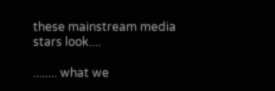these mainstream media stars look....

........ what we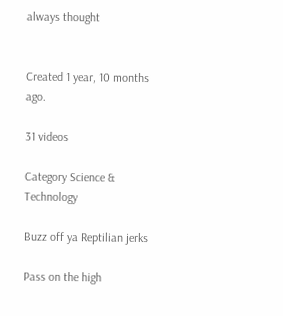always thought


Created 1 year, 10 months ago.

31 videos

Category Science & Technology

Buzz off ya Reptilian jerks

Pass on the high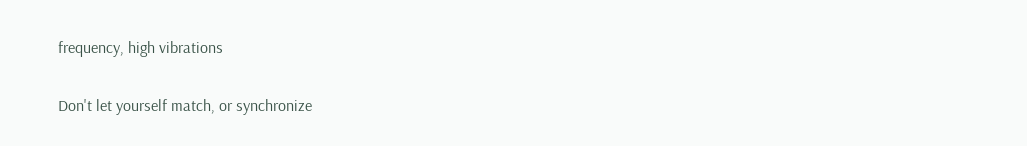frequency, high vibrations

Don't let yourself match, or synchronize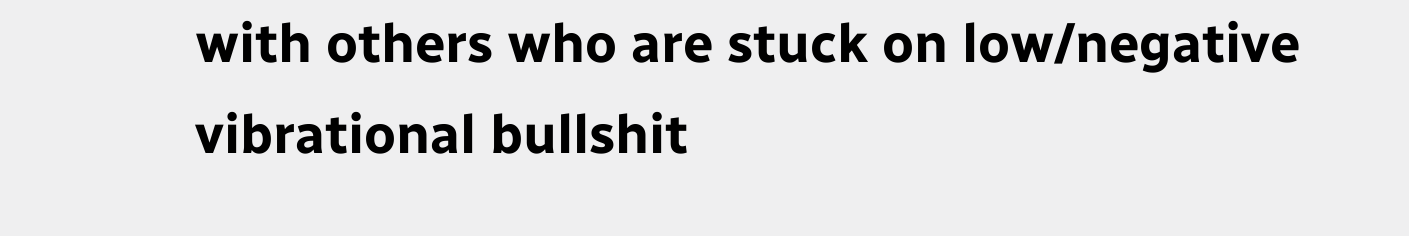with others who are stuck on low/negative vibrational bullshit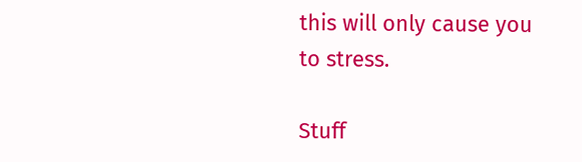this will only cause you to stress.

Stuff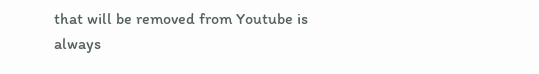that will be removed from Youtube is always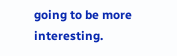going to be more interesting.